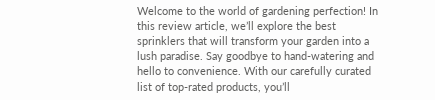Welcome to the world of gardening perfection! In this review article, we’ll explore the best sprinklers that will transform your garden into a lush paradise. Say goodbye to hand-watering and hello to convenience. With our carefully curated list of top-rated products, you’ll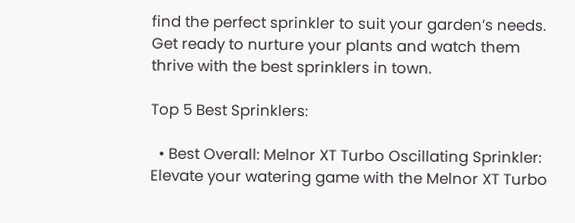find the perfect sprinkler to suit your garden’s needs. Get ready to nurture your plants and watch them thrive with the best sprinklers in town.

Top 5 Best Sprinklers:

  • Best Overall: Melnor XT Turbo Oscillating Sprinkler: Elevate your watering game with the Melnor XT Turbo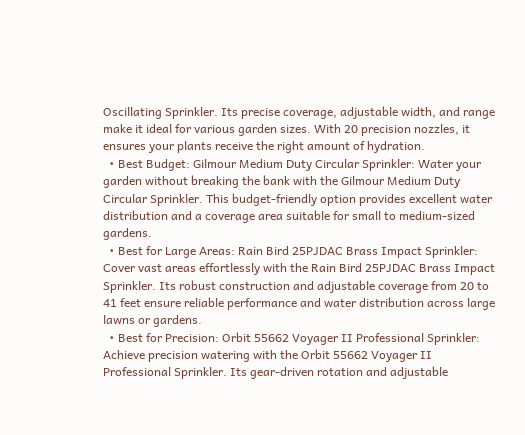Oscillating Sprinkler. Its precise coverage, adjustable width, and range make it ideal for various garden sizes. With 20 precision nozzles, it ensures your plants receive the right amount of hydration.
  • Best Budget: Gilmour Medium Duty Circular Sprinkler: Water your garden without breaking the bank with the Gilmour Medium Duty Circular Sprinkler. This budget-friendly option provides excellent water distribution and a coverage area suitable for small to medium-sized gardens.
  • Best for Large Areas: Rain Bird 25PJDAC Brass Impact Sprinkler: Cover vast areas effortlessly with the Rain Bird 25PJDAC Brass Impact Sprinkler. Its robust construction and adjustable coverage from 20 to 41 feet ensure reliable performance and water distribution across large lawns or gardens.
  • Best for Precision: Orbit 55662 Voyager II Professional Sprinkler: Achieve precision watering with the Orbit 55662 Voyager II Professional Sprinkler. Its gear-driven rotation and adjustable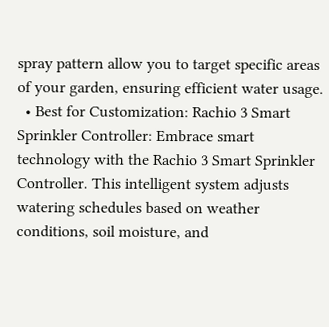spray pattern allow you to target specific areas of your garden, ensuring efficient water usage.
  • Best for Customization: Rachio 3 Smart Sprinkler Controller: Embrace smart technology with the Rachio 3 Smart Sprinkler Controller. This intelligent system adjusts watering schedules based on weather conditions, soil moisture, and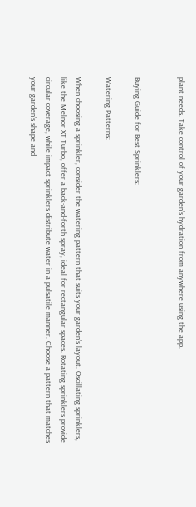plant needs. Take control of your garden’s hydration from anywhere using the app.


Buying Guide for Best Sprinklers:

Watering Patterns:

When choosing a sprinkler, consider the watering pattern that suits your garden’s layout. Oscillating sprinklers, like the Melnor XT Turbo, offer a back-and-forth spray, ideal for rectangular spaces. Rotating sprinklers provide circular coverage, while impact sprinklers distribute water in a pulsatile manner. Choose a pattern that matches your garden’s shape and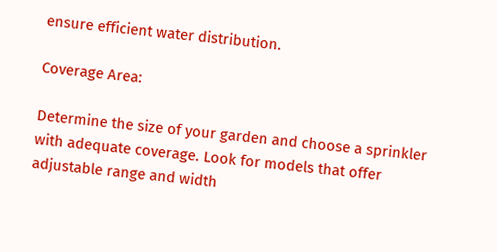ensure efficient water distribution.

Coverage Area:

Determine the size of your garden and choose a sprinkler with adequate coverage. Look for models that offer adjustable range and width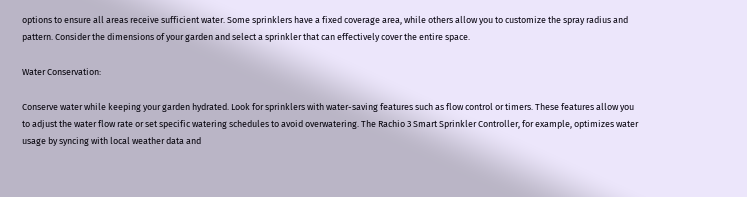options to ensure all areas receive sufficient water. Some sprinklers have a fixed coverage area, while others allow you to customize the spray radius and pattern. Consider the dimensions of your garden and select a sprinkler that can effectively cover the entire space.

Water Conservation:

Conserve water while keeping your garden hydrated. Look for sprinklers with water-saving features such as flow control or timers. These features allow you to adjust the water flow rate or set specific watering schedules to avoid overwatering. The Rachio 3 Smart Sprinkler Controller, for example, optimizes water usage by syncing with local weather data and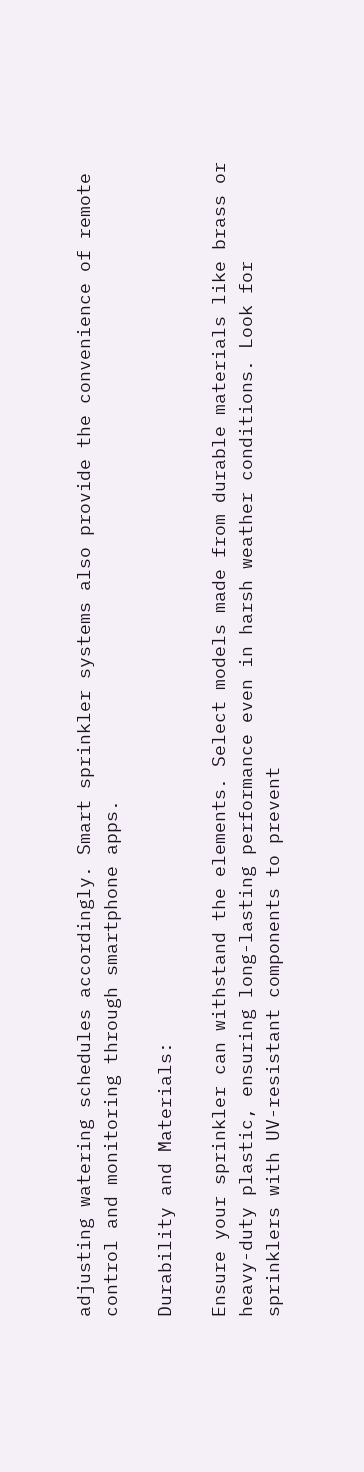adjusting watering schedules accordingly. Smart sprinkler systems also provide the convenience of remote control and monitoring through smartphone apps.

Durability and Materials:

Ensure your sprinkler can withstand the elements. Select models made from durable materials like brass or heavy-duty plastic, ensuring long-lasting performance even in harsh weather conditions. Look for sprinklers with UV-resistant components to prevent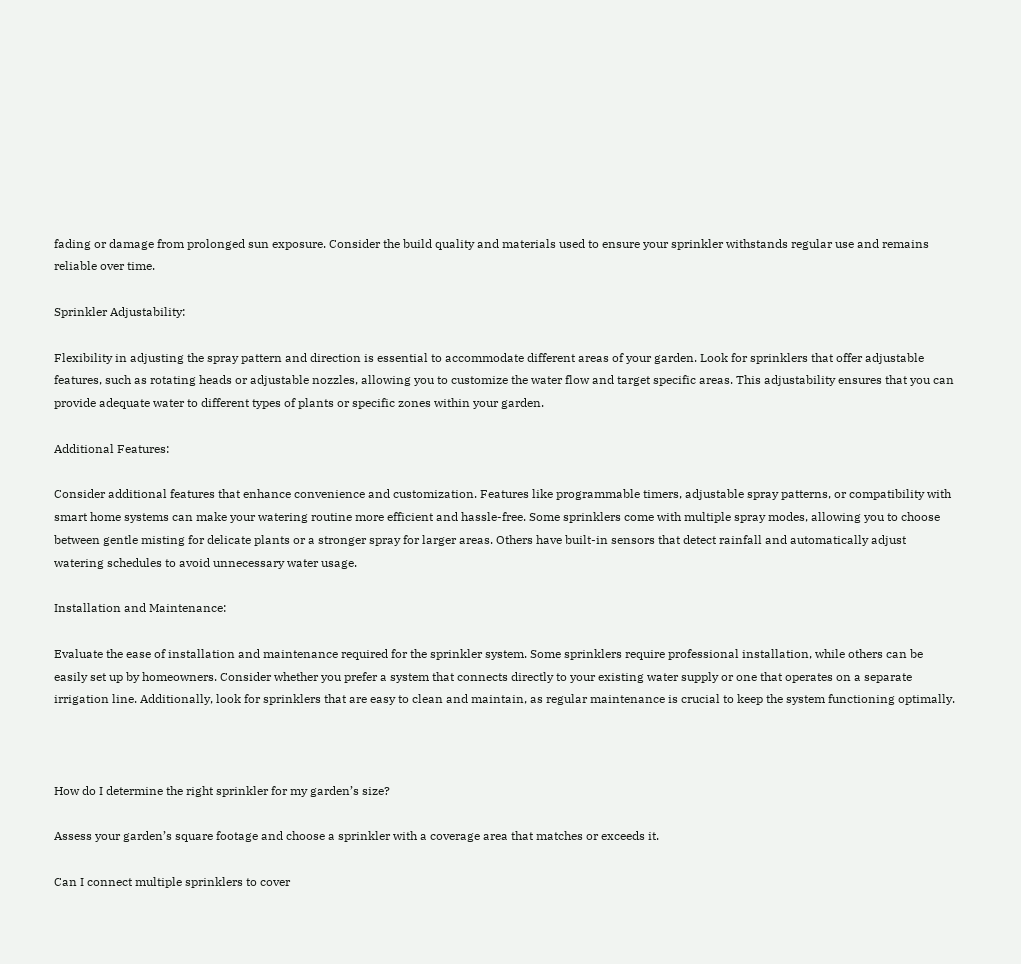fading or damage from prolonged sun exposure. Consider the build quality and materials used to ensure your sprinkler withstands regular use and remains reliable over time.

Sprinkler Adjustability:

Flexibility in adjusting the spray pattern and direction is essential to accommodate different areas of your garden. Look for sprinklers that offer adjustable features, such as rotating heads or adjustable nozzles, allowing you to customize the water flow and target specific areas. This adjustability ensures that you can provide adequate water to different types of plants or specific zones within your garden.

Additional Features:

Consider additional features that enhance convenience and customization. Features like programmable timers, adjustable spray patterns, or compatibility with smart home systems can make your watering routine more efficient and hassle-free. Some sprinklers come with multiple spray modes, allowing you to choose between gentle misting for delicate plants or a stronger spray for larger areas. Others have built-in sensors that detect rainfall and automatically adjust watering schedules to avoid unnecessary water usage.

Installation and Maintenance:

Evaluate the ease of installation and maintenance required for the sprinkler system. Some sprinklers require professional installation, while others can be easily set up by homeowners. Consider whether you prefer a system that connects directly to your existing water supply or one that operates on a separate irrigation line. Additionally, look for sprinklers that are easy to clean and maintain, as regular maintenance is crucial to keep the system functioning optimally.



How do I determine the right sprinkler for my garden’s size?

Assess your garden’s square footage and choose a sprinkler with a coverage area that matches or exceeds it.

Can I connect multiple sprinklers to cover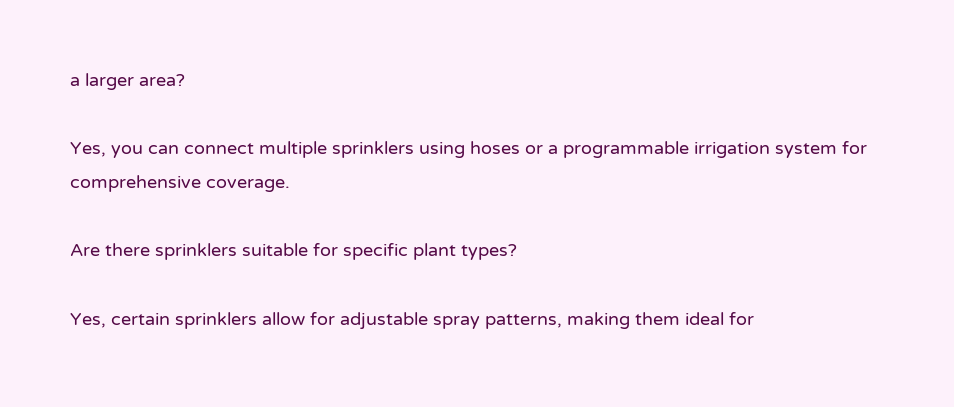a larger area?

Yes, you can connect multiple sprinklers using hoses or a programmable irrigation system for comprehensive coverage.

Are there sprinklers suitable for specific plant types?

Yes, certain sprinklers allow for adjustable spray patterns, making them ideal for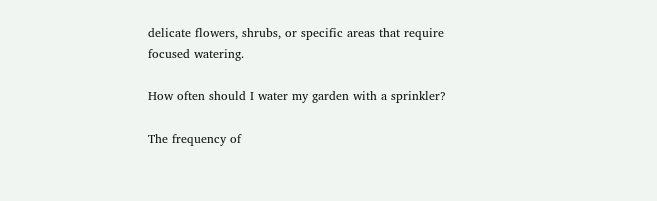delicate flowers, shrubs, or specific areas that require focused watering.

How often should I water my garden with a sprinkler?

The frequency of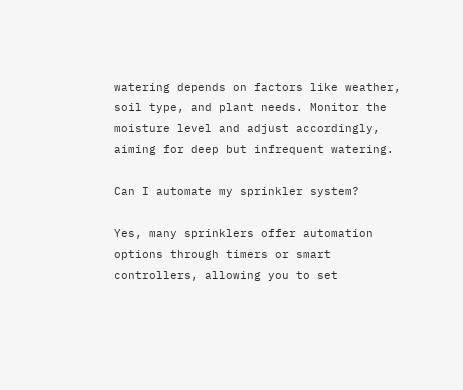watering depends on factors like weather, soil type, and plant needs. Monitor the moisture level and adjust accordingly, aiming for deep but infrequent watering.

Can I automate my sprinkler system?

Yes, many sprinklers offer automation options through timers or smart controllers, allowing you to set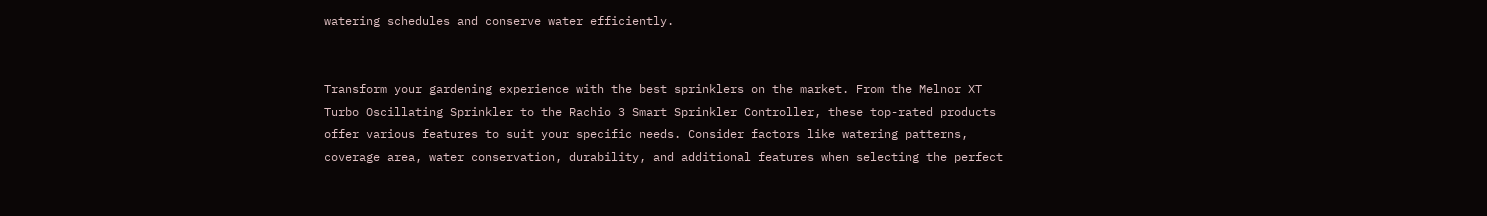watering schedules and conserve water efficiently.


Transform your gardening experience with the best sprinklers on the market. From the Melnor XT Turbo Oscillating Sprinkler to the Rachio 3 Smart Sprinkler Controller, these top-rated products offer various features to suit your specific needs. Consider factors like watering patterns, coverage area, water conservation, durability, and additional features when selecting the perfect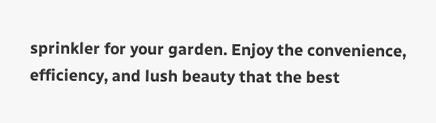sprinkler for your garden. Enjoy the convenience, efficiency, and lush beauty that the best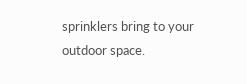sprinklers bring to your outdoor space.